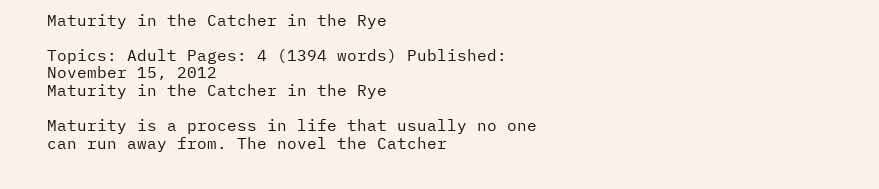Maturity in the Catcher in the Rye

Topics: Adult Pages: 4 (1394 words) Published: November 15, 2012
Maturity in the Catcher in the Rye

Maturity is a process in life that usually no one can run away from. The novel the Catcher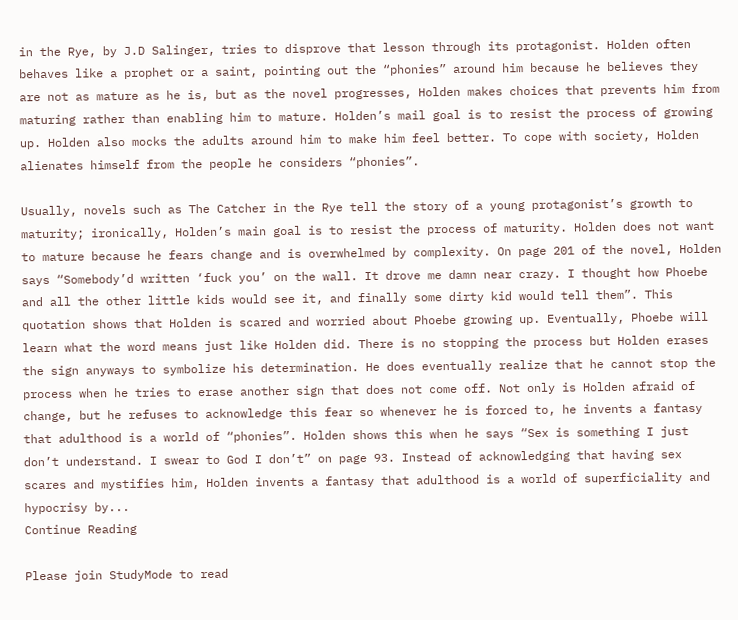in the Rye, by J.D Salinger, tries to disprove that lesson through its protagonist. Holden often behaves like a prophet or a saint, pointing out the “phonies” around him because he believes they are not as mature as he is, but as the novel progresses, Holden makes choices that prevents him from maturing rather than enabling him to mature. Holden’s mail goal is to resist the process of growing up. Holden also mocks the adults around him to make him feel better. To cope with society, Holden alienates himself from the people he considers “phonies”.

Usually, novels such as The Catcher in the Rye tell the story of a young protagonist’s growth to maturity; ironically, Holden’s main goal is to resist the process of maturity. Holden does not want to mature because he fears change and is overwhelmed by complexity. On page 201 of the novel, Holden says “Somebody’d written ‘fuck you’ on the wall. It drove me damn near crazy. I thought how Phoebe and all the other little kids would see it, and finally some dirty kid would tell them”. This quotation shows that Holden is scared and worried about Phoebe growing up. Eventually, Phoebe will learn what the word means just like Holden did. There is no stopping the process but Holden erases the sign anyways to symbolize his determination. He does eventually realize that he cannot stop the process when he tries to erase another sign that does not come off. Not only is Holden afraid of change, but he refuses to acknowledge this fear so whenever he is forced to, he invents a fantasy that adulthood is a world of “phonies”. Holden shows this when he says “Sex is something I just don’t understand. I swear to God I don’t” on page 93. Instead of acknowledging that having sex scares and mystifies him, Holden invents a fantasy that adulthood is a world of superficiality and hypocrisy by...
Continue Reading

Please join StudyMode to read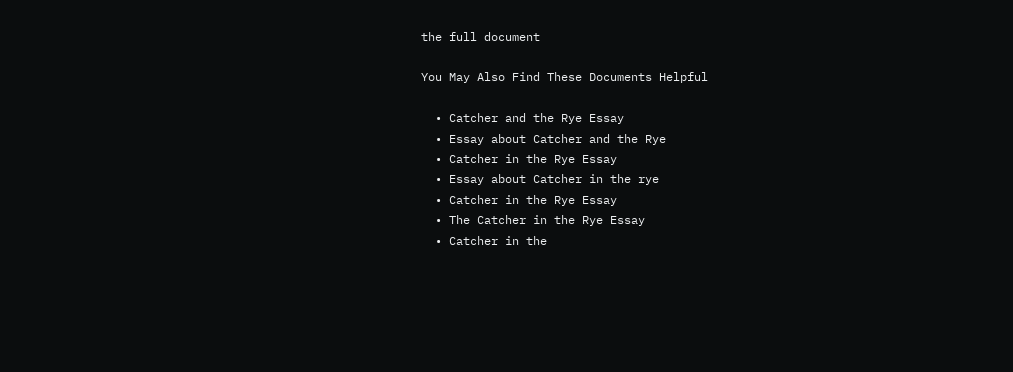the full document

You May Also Find These Documents Helpful

  • Catcher and the Rye Essay
  • Essay about Catcher and the Rye
  • Catcher in the Rye Essay
  • Essay about Catcher in the rye
  • Catcher in the Rye Essay
  • The Catcher in the Rye Essay
  • Catcher in the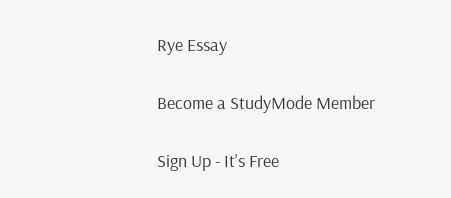Rye Essay

Become a StudyMode Member

Sign Up - It's Free